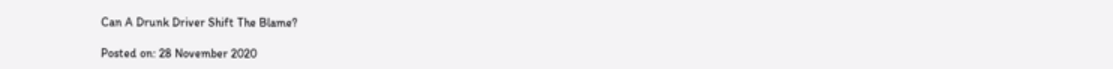Can A Drunk Driver Shift The Blame?

Posted on: 28 November 2020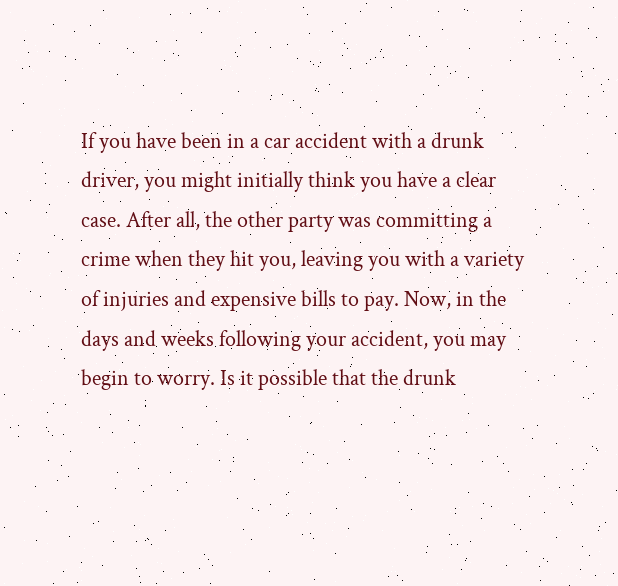If you have been in a car accident with a drunk driver, you might initially think you have a clear case. After all, the other party was committing a crime when they hit you, leaving you with a variety of injuries and expensive bills to pay. Now, in the days and weeks following your accident, you may begin to worry. Is it possible that the drunk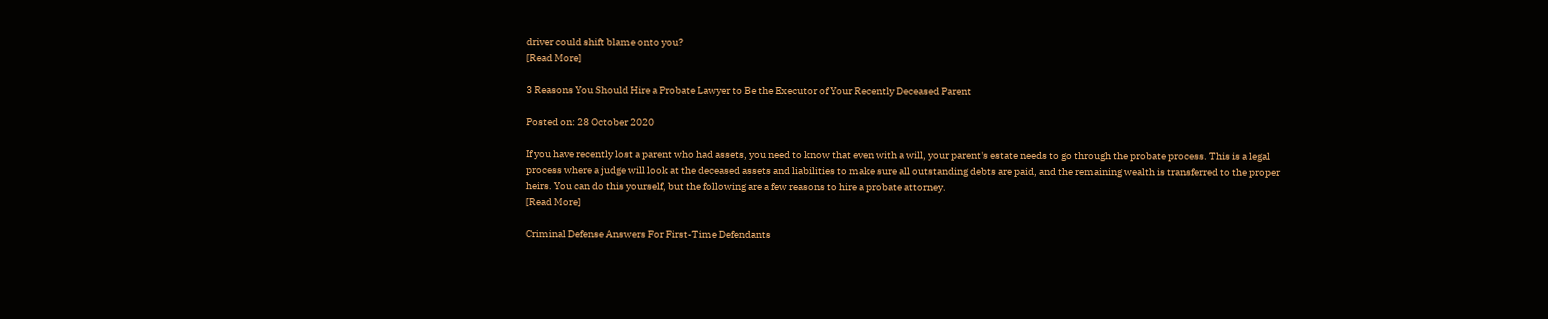driver could shift blame onto you?
[Read More]

3 Reasons You Should Hire a Probate Lawyer to Be the Executor of Your Recently Deceased Parent

Posted on: 28 October 2020

If you have recently lost a parent who had assets, you need to know that even with a will, your parent's estate needs to go through the probate process. This is a legal process where a judge will look at the deceased assets and liabilities to make sure all outstanding debts are paid, and the remaining wealth is transferred to the proper heirs. You can do this yourself, but the following are a few reasons to hire a probate attorney.
[Read More]

Criminal Defense Answers For First-Time Defendants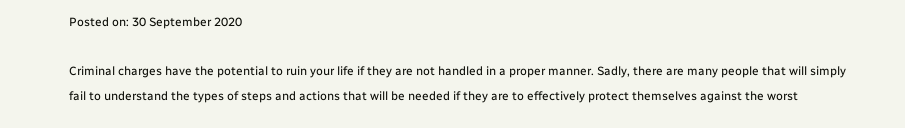Posted on: 30 September 2020

Criminal charges have the potential to ruin your life if they are not handled in a proper manner. Sadly, there are many people that will simply fail to understand the types of steps and actions that will be needed if they are to effectively protect themselves against the worst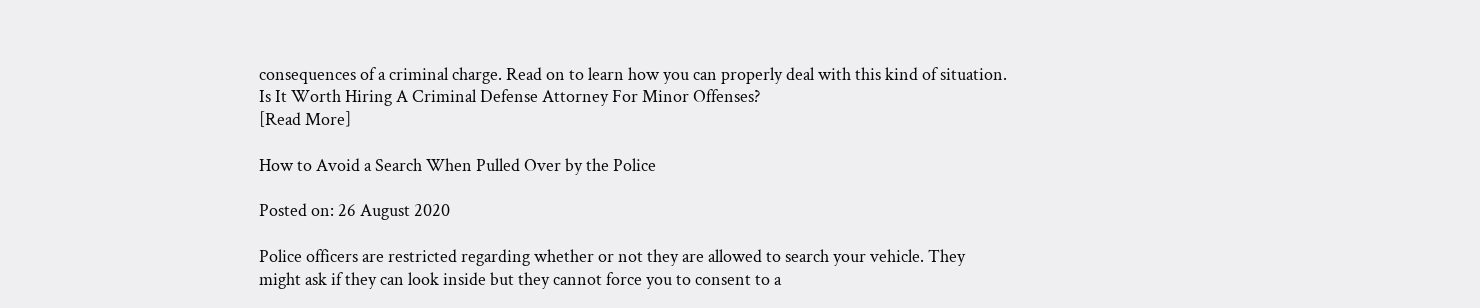consequences of a criminal charge. Read on to learn how you can properly deal with this kind of situation. Is It Worth Hiring A Criminal Defense Attorney For Minor Offenses?
[Read More]

How to Avoid a Search When Pulled Over by the Police

Posted on: 26 August 2020

Police officers are restricted regarding whether or not they are allowed to search your vehicle. They might ask if they can look inside but they cannot force you to consent to a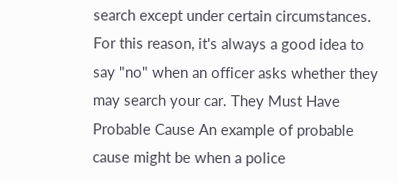search except under certain circumstances. For this reason, it's always a good idea to say "no" when an officer asks whether they may search your car. They Must Have Probable Cause An example of probable cause might be when a police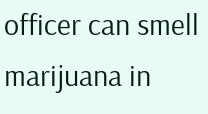officer can smell marijuana in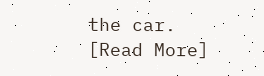the car.
[Read More]